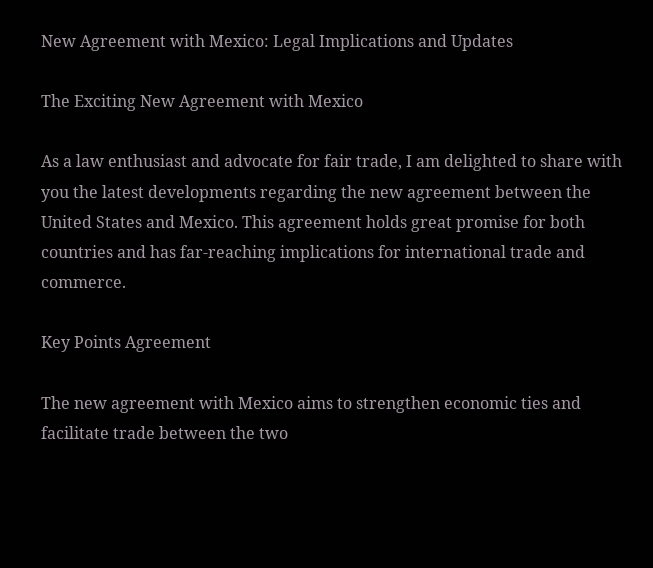New Agreement with Mexico: Legal Implications and Updates

The Exciting New Agreement with Mexico

As a law enthusiast and advocate for fair trade, I am delighted to share with you the latest developments regarding the new agreement between the United States and Mexico. This agreement holds great promise for both countries and has far-reaching implications for international trade and commerce.

Key Points Agreement

The new agreement with Mexico aims to strengthen economic ties and facilitate trade between the two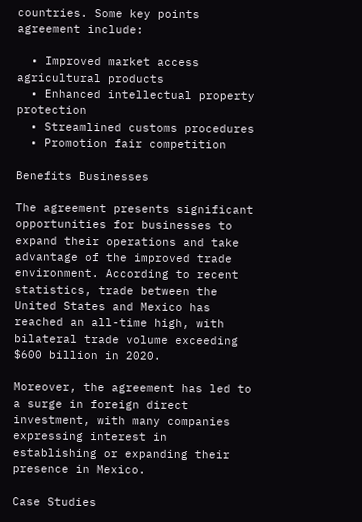countries. Some key points agreement include:

  • Improved market access agricultural products
  • Enhanced intellectual property protection
  • Streamlined customs procedures
  • Promotion fair competition

Benefits Businesses

The agreement presents significant opportunities for businesses to expand their operations and take advantage of the improved trade environment. According to recent statistics, trade between the United States and Mexico has reached an all-time high, with bilateral trade volume exceeding $600 billion in 2020.

Moreover, the agreement has led to a surge in foreign direct investment, with many companies expressing interest in establishing or expanding their presence in Mexico.

Case Studies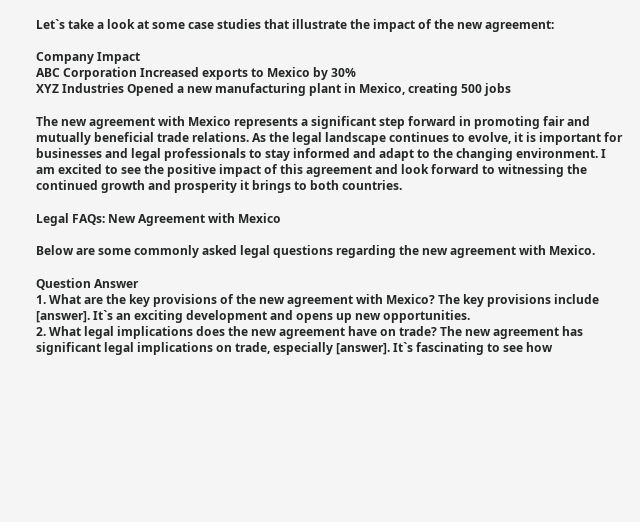Let`s take a look at some case studies that illustrate the impact of the new agreement:

Company Impact
ABC Corporation Increased exports to Mexico by 30%
XYZ Industries Opened a new manufacturing plant in Mexico, creating 500 jobs

The new agreement with Mexico represents a significant step forward in promoting fair and mutually beneficial trade relations. As the legal landscape continues to evolve, it is important for businesses and legal professionals to stay informed and adapt to the changing environment. I am excited to see the positive impact of this agreement and look forward to witnessing the continued growth and prosperity it brings to both countries.

Legal FAQs: New Agreement with Mexico

Below are some commonly asked legal questions regarding the new agreement with Mexico.

Question Answer
1. What are the key provisions of the new agreement with Mexico? The key provisions include [answer]. It`s an exciting development and opens up new opportunities.
2. What legal implications does the new agreement have on trade? The new agreement has significant legal implications on trade, especially [answer]. It`s fascinating to see how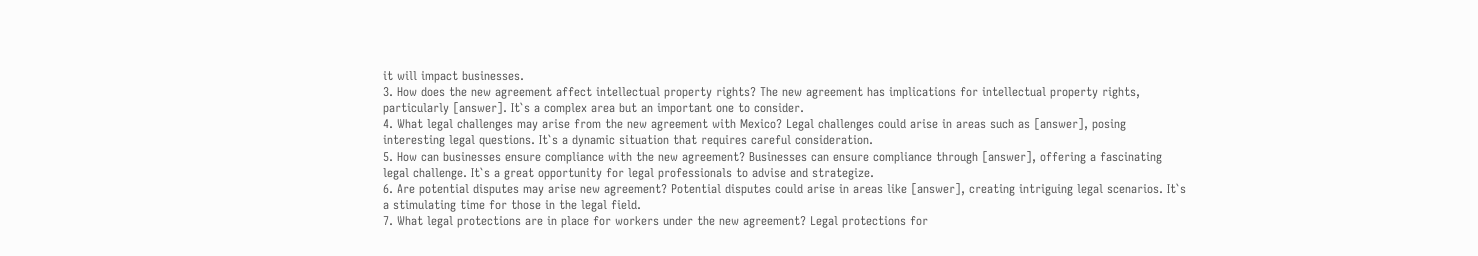it will impact businesses.
3. How does the new agreement affect intellectual property rights? The new agreement has implications for intellectual property rights, particularly [answer]. It`s a complex area but an important one to consider.
4. What legal challenges may arise from the new agreement with Mexico? Legal challenges could arise in areas such as [answer], posing interesting legal questions. It`s a dynamic situation that requires careful consideration.
5. How can businesses ensure compliance with the new agreement? Businesses can ensure compliance through [answer], offering a fascinating legal challenge. It`s a great opportunity for legal professionals to advise and strategize.
6. Are potential disputes may arise new agreement? Potential disputes could arise in areas like [answer], creating intriguing legal scenarios. It`s a stimulating time for those in the legal field.
7. What legal protections are in place for workers under the new agreement? Legal protections for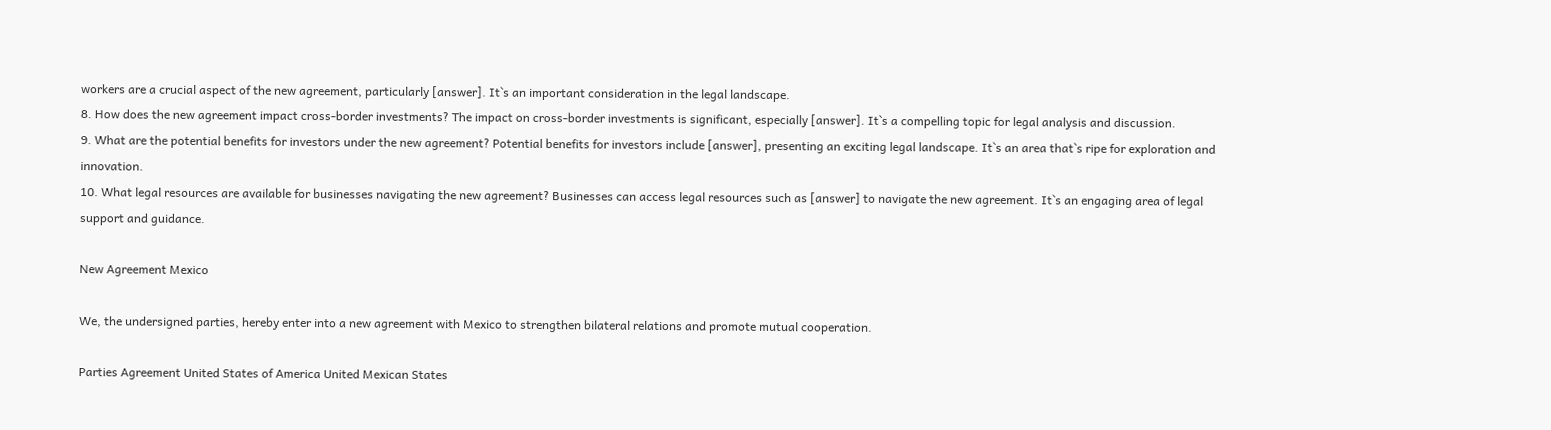workers are a crucial aspect of the new agreement, particularly [answer]. It`s an important consideration in the legal landscape.
8. How does the new agreement impact cross-border investments? The impact on cross-border investments is significant, especially [answer]. It`s a compelling topic for legal analysis and discussion.
9. What are the potential benefits for investors under the new agreement? Potential benefits for investors include [answer], presenting an exciting legal landscape. It`s an area that`s ripe for exploration and innovation.
10. What legal resources are available for businesses navigating the new agreement? Businesses can access legal resources such as [answer] to navigate the new agreement. It`s an engaging area of legal support and guidance.

New Agreement Mexico

We, the undersigned parties, hereby enter into a new agreement with Mexico to strengthen bilateral relations and promote mutual cooperation.

Parties Agreement United States of America United Mexican States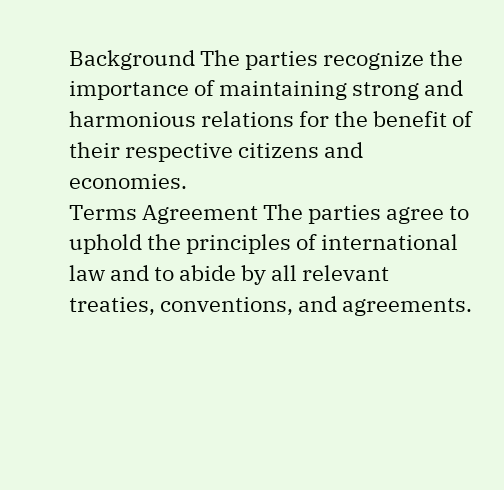Background The parties recognize the importance of maintaining strong and harmonious relations for the benefit of their respective citizens and economies.
Terms Agreement The parties agree to uphold the principles of international law and to abide by all relevant treaties, conventions, and agreements.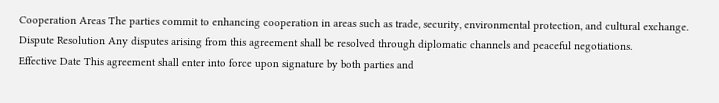Cooperation Areas The parties commit to enhancing cooperation in areas such as trade, security, environmental protection, and cultural exchange.
Dispute Resolution Any disputes arising from this agreement shall be resolved through diplomatic channels and peaceful negotiations.
Effective Date This agreement shall enter into force upon signature by both parties and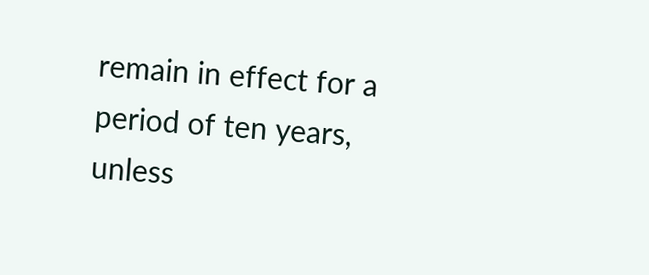remain in effect for a period of ten years, unless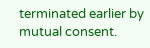terminated earlier by mutual consent.